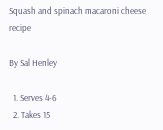Squash and spinach macaroni cheese recipe

By Sal Henley

  1. Serves 4-6
  2. Takes 15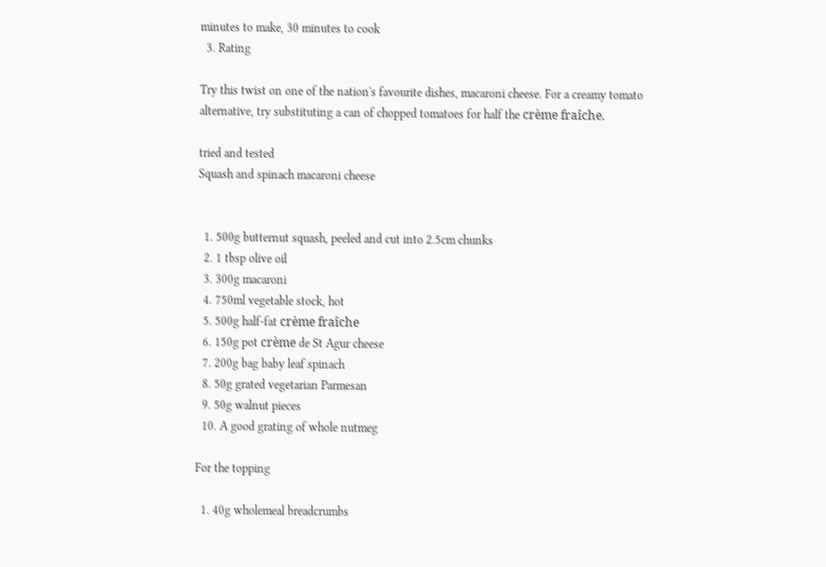minutes to make, 30 minutes to cook
  3. Rating

Try this twist on one of the nation's favourite dishes, macaroni cheese. For a creamy tomato alternative, try substituting a can of chopped tomatoes for half the crème fraîche.

tried and tested
Squash and spinach macaroni cheese


  1. 500g butternut squash, peeled and cut into 2.5cm chunks
  2. 1 tbsp olive oil
  3. 300g macaroni
  4. 750ml vegetable stock, hot
  5. 500g half-fat crème fraîche
  6. 150g pot crème de St Agur cheese
  7. 200g bag baby leaf spinach
  8. 50g grated vegetarian Parmesan
  9. 50g walnut pieces
  10. A good grating of whole nutmeg

For the topping

  1. 40g wholemeal breadcrumbs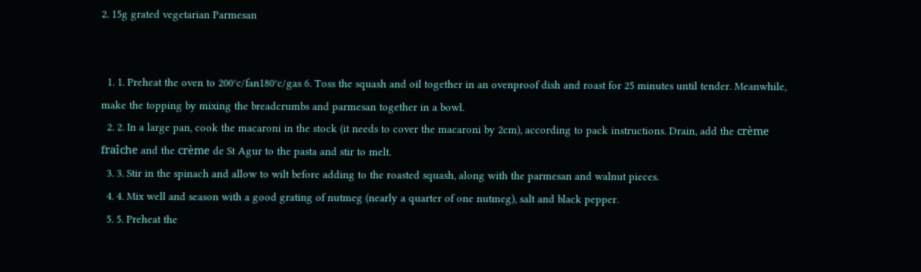2. 15g grated vegetarian Parmesan


  1. 1. Preheat the oven to 200°c/fan180°c/gas 6. Toss the squash and oil together in an ovenproof dish and roast for 25 minutes until tender. Meanwhile, make the topping by mixing the breadcrumbs and parmesan together in a bowl.
  2. 2. In a large pan, cook the macaroni in the stock (it needs to cover the macaroni by 2cm), according to pack instructions. Drain, add the crème fraîche and the crème de St Agur to the pasta and stir to melt.
  3. 3. Stir in the spinach and allow to wilt before adding to the roasted squash, along with the parmesan and walnut pieces.
  4. 4. Mix well and season with a good grating of nutmeg (nearly a quarter of one nutmeg), salt and black pepper.
  5. 5. Preheat the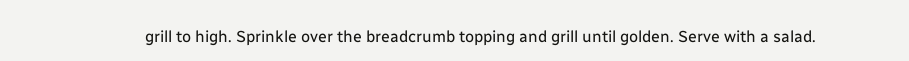grill to high. Sprinkle over the breadcrumb topping and grill until golden. Serve with a salad.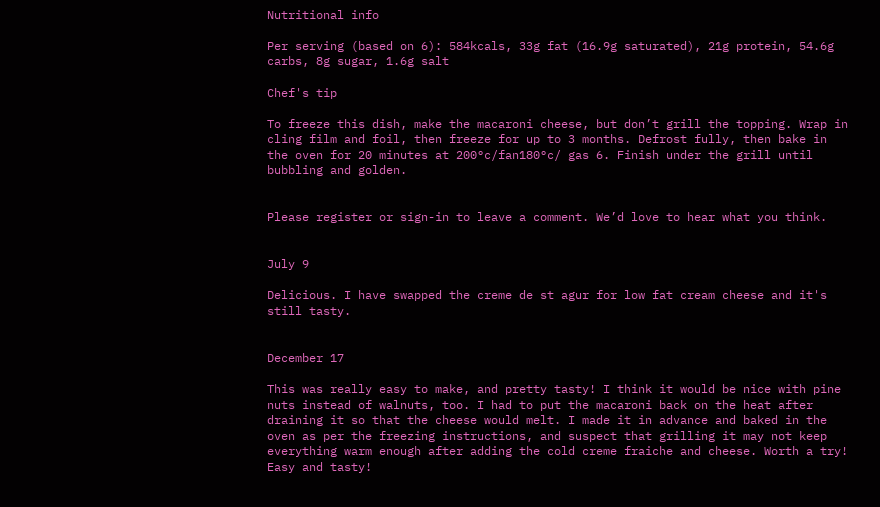Nutritional info

Per serving (based on 6): 584kcals, 33g fat (16.9g saturated), 21g protein, 54.6g carbs, 8g sugar, 1.6g salt

Chef's tip

To freeze this dish, make the macaroni cheese, but don’t grill the topping. Wrap in cling film and foil, then freeze for up to 3 months. Defrost fully, then bake in the oven for 20 minutes at 200°c/fan180°c/ gas 6. Finish under the grill until bubbling and golden.


Please register or sign-in to leave a comment. We’d love to hear what you think.


July 9

Delicious. I have swapped the creme de st agur for low fat cream cheese and it's still tasty.


December 17

This was really easy to make, and pretty tasty! I think it would be nice with pine nuts instead of walnuts, too. I had to put the macaroni back on the heat after draining it so that the cheese would melt. I made it in advance and baked in the oven as per the freezing instructions, and suspect that grilling it may not keep everything warm enough after adding the cold creme fraiche and cheese. Worth a try! Easy and tasty!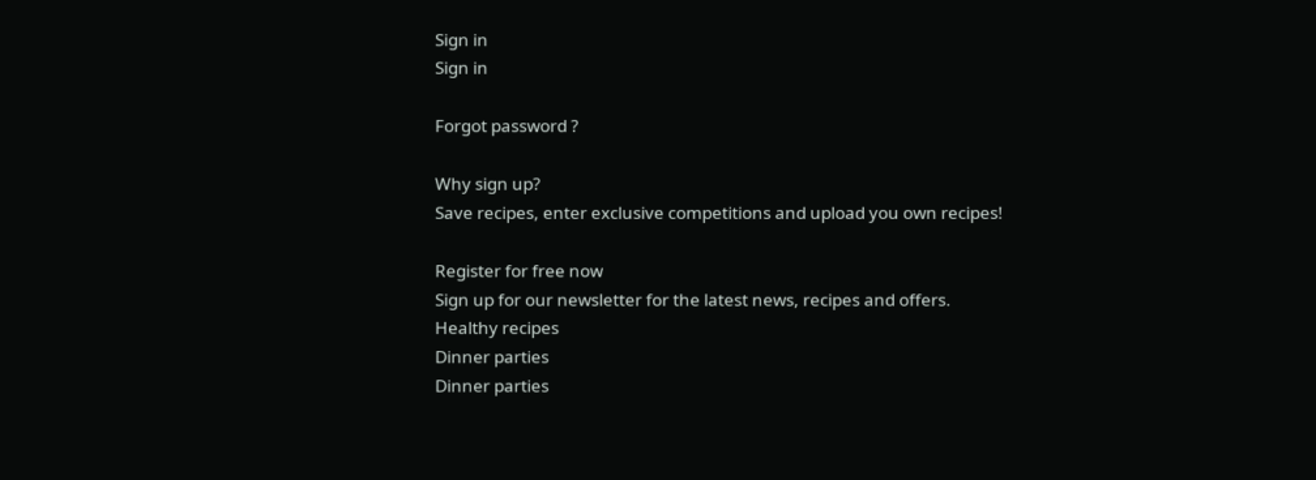Sign in
Sign in

Forgot password ?

Why sign up?
Save recipes, enter exclusive competitions and upload you own recipes!

Register for free now
Sign up for our newsletter for the latest news, recipes and offers.
Healthy recipes
Dinner parties
Dinner parties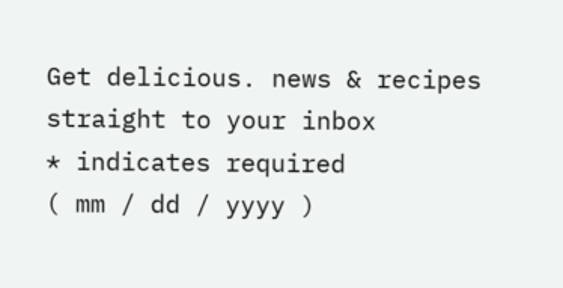Get delicious. news & recipes straight to your inbox
* indicates required
( mm / dd / yyyy )